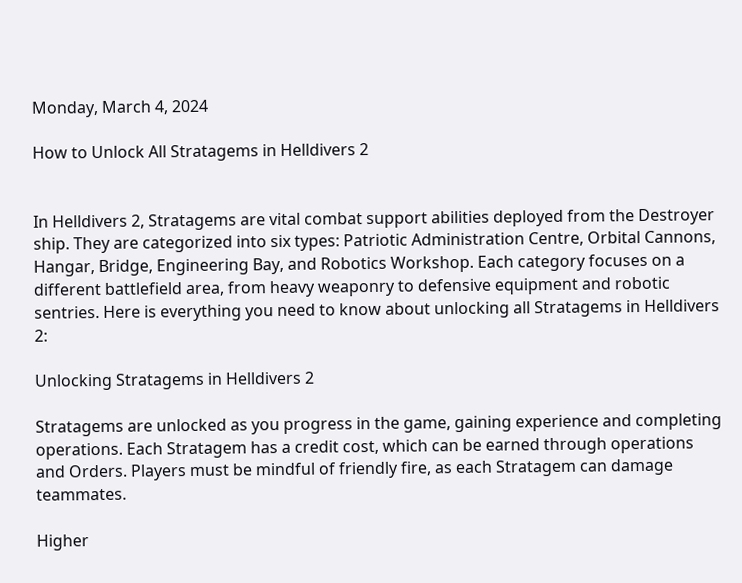Monday, March 4, 2024

How to Unlock All Stratagems in Helldivers 2


In Helldivers 2, Stratagems are vital combat support abilities deployed from the Destroyer ship. They are categorized into six types: Patriotic Administration Centre, Orbital Cannons, Hangar, Bridge, Engineering Bay, and Robotics Workshop. Each category focuses on a different battlefield area, from heavy weaponry to defensive equipment and robotic sentries. Here is everything you need to know about unlocking all Stratagems in Helldivers 2:

Unlocking Stratagems in Helldivers 2

Stratagems are unlocked as you progress in the game, gaining experience and completing operations. Each Stratagem has a credit cost, which can be earned through operations and Orders. Players must be mindful of friendly fire, as each Stratagem can damage teammates.

Higher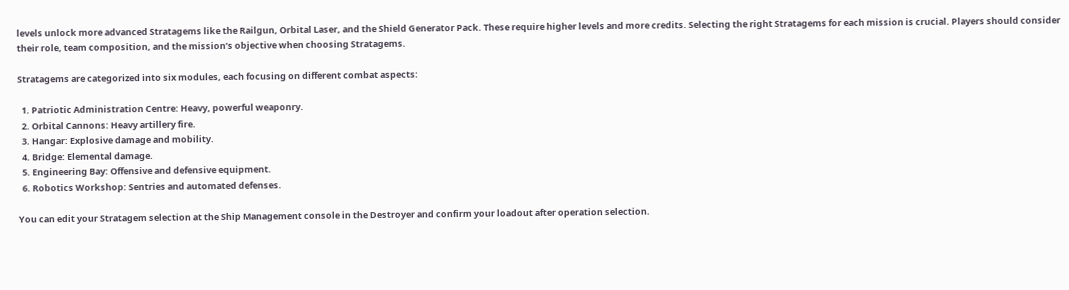levels unlock more advanced Stratagems like the Railgun, Orbital Laser, and the Shield Generator Pack. These require higher levels and more credits. Selecting the right Stratagems for each mission is crucial. Players should consider their role, team composition, and the mission’s objective when choosing Stratagems.

Stratagems are categorized into six modules, each focusing on different combat aspects:

  1. Patriotic Administration Centre: Heavy, powerful weaponry.
  2. Orbital Cannons: Heavy artillery fire.
  3. Hangar: Explosive damage and mobility.
  4. Bridge: Elemental damage.
  5. Engineering Bay: Offensive and defensive equipment.
  6. Robotics Workshop: Sentries and automated defenses.

You can edit your Stratagem selection at the Ship Management console in the Destroyer and confirm your loadout after operation selection.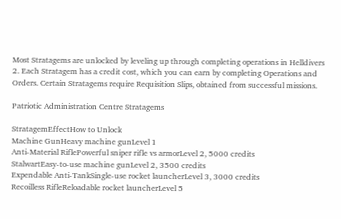Most Stratagems are unlocked by leveling up through completing operations in Helldivers 2. Each Stratagem has a credit cost, which you can earn by completing Operations and Orders. Certain Stratagems require Requisition Slips, obtained from successful missions.

Patriotic Administration Centre Stratagems

StratagemEffectHow to Unlock
Machine GunHeavy machine gunLevel 1
Anti-Material RiflePowerful sniper rifle vs armorLevel 2, 5000 credits
StalwartEasy-to-use machine gunLevel 2, 3500 credits
Expendable Anti-TankSingle-use rocket launcherLevel 3, 3000 credits
Recoilless RifleReloadable rocket launcherLevel 5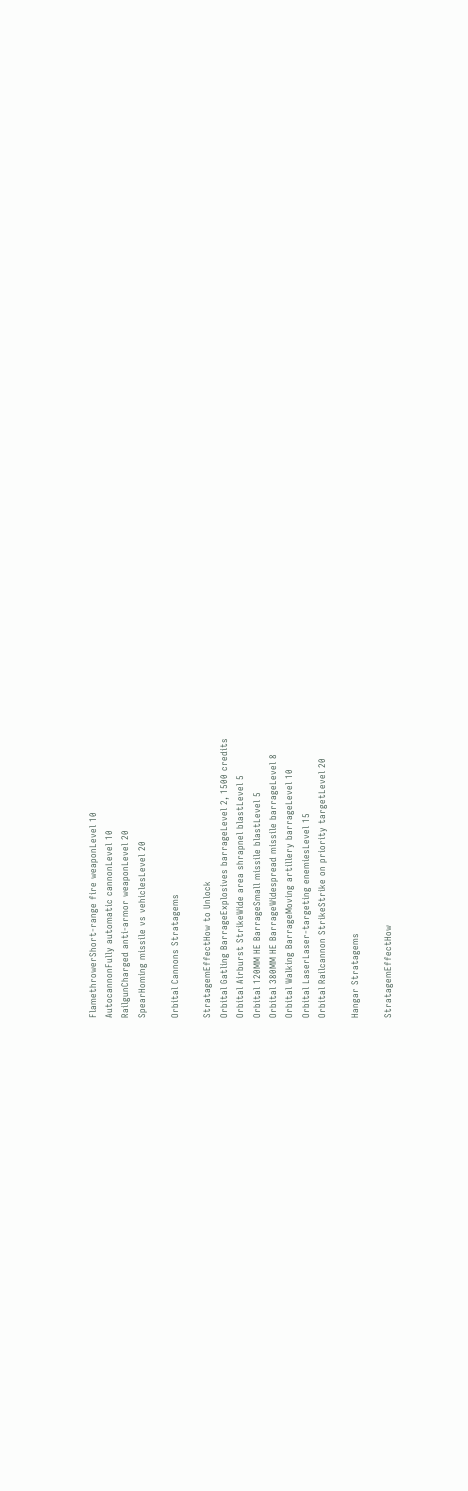FlamethrowerShort-range fire weaponLevel 10
AutocannonFully automatic cannonLevel 10
RailgunCharged anti-armor weaponLevel 20
SpearHoming missile vs vehiclesLevel 20

Orbital Cannons Stratagems

StratagemEffectHow to Unlock
Orbital Gatling BarrageExplosives barrageLevel 2, 1500 credits
Orbital Airburst StrikeWide area shrapnel blastLevel 5
Orbital 120MM HE BarrageSmall missile blastLevel 5
Orbital 380MM HE BarrageWidespread missile barrageLevel 8
Orbital Walking BarrageMoving artillery barrageLevel 10
Orbital LaserLaser-targeting enemiesLevel 15
Orbital Railcannon StrikeStrike on priority targetLevel 20

Hangar Stratagems

StratagemEffectHow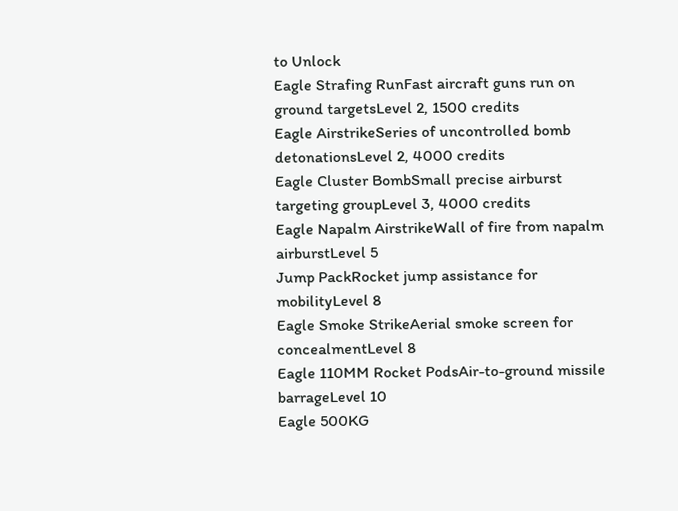to Unlock
Eagle Strafing RunFast aircraft guns run on ground targetsLevel 2, 1500 credits
Eagle AirstrikeSeries of uncontrolled bomb detonationsLevel 2, 4000 credits
Eagle Cluster BombSmall precise airburst targeting groupLevel 3, 4000 credits
Eagle Napalm AirstrikeWall of fire from napalm airburstLevel 5
Jump PackRocket jump assistance for mobilityLevel 8
Eagle Smoke StrikeAerial smoke screen for concealmentLevel 8
Eagle 110MM Rocket PodsAir-to-ground missile barrageLevel 10
Eagle 500KG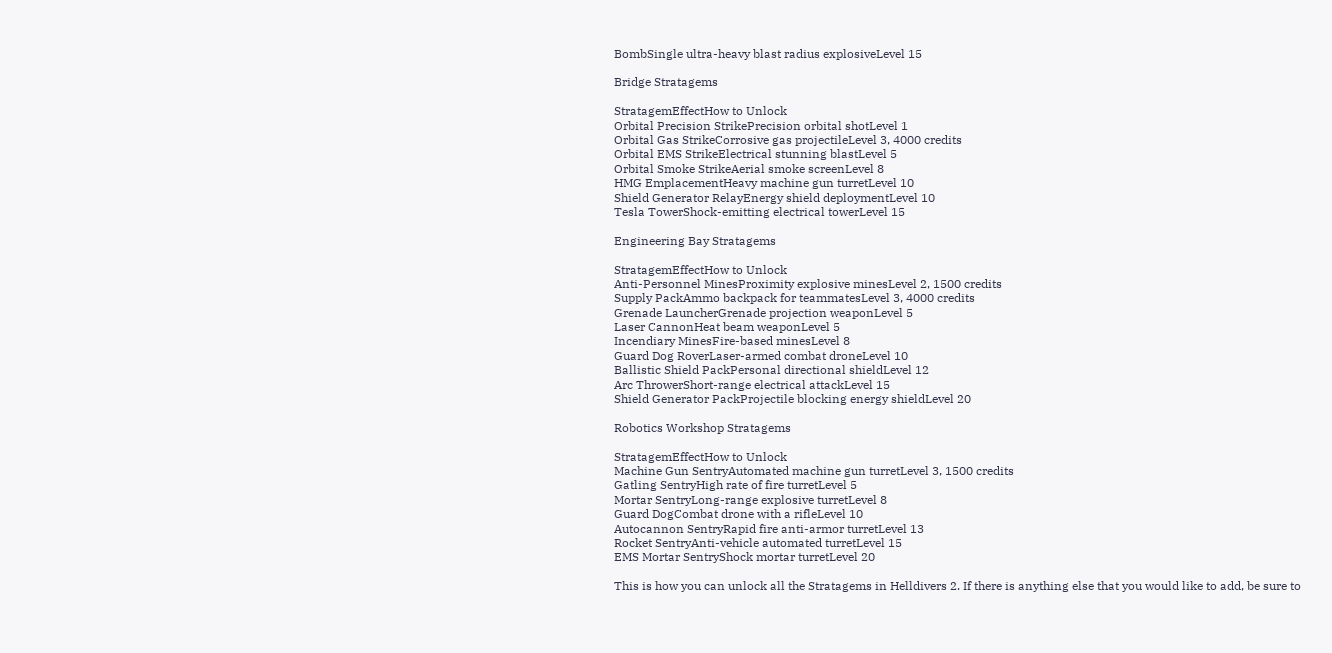BombSingle ultra-heavy blast radius explosiveLevel 15

Bridge Stratagems

StratagemEffectHow to Unlock
Orbital Precision StrikePrecision orbital shotLevel 1
Orbital Gas StrikeCorrosive gas projectileLevel 3, 4000 credits
Orbital EMS StrikeElectrical stunning blastLevel 5
Orbital Smoke StrikeAerial smoke screenLevel 8
HMG EmplacementHeavy machine gun turretLevel 10
Shield Generator RelayEnergy shield deploymentLevel 10
Tesla TowerShock-emitting electrical towerLevel 15

Engineering Bay Stratagems

StratagemEffectHow to Unlock
Anti-Personnel MinesProximity explosive minesLevel 2, 1500 credits
Supply PackAmmo backpack for teammatesLevel 3, 4000 credits
Grenade LauncherGrenade projection weaponLevel 5
Laser CannonHeat beam weaponLevel 5
Incendiary MinesFire-based minesLevel 8
Guard Dog RoverLaser-armed combat droneLevel 10
Ballistic Shield PackPersonal directional shieldLevel 12
Arc ThrowerShort-range electrical attackLevel 15
Shield Generator PackProjectile blocking energy shieldLevel 20

Robotics Workshop Stratagems

StratagemEffectHow to Unlock
Machine Gun SentryAutomated machine gun turretLevel 3, 1500 credits
Gatling SentryHigh rate of fire turretLevel 5
Mortar SentryLong-range explosive turretLevel 8
Guard DogCombat drone with a rifleLevel 10
Autocannon SentryRapid fire anti-armor turretLevel 13
Rocket SentryAnti-vehicle automated turretLevel 15
EMS Mortar SentryShock mortar turretLevel 20

This is how you can unlock all the Stratagems in Helldivers 2. If there is anything else that you would like to add, be sure to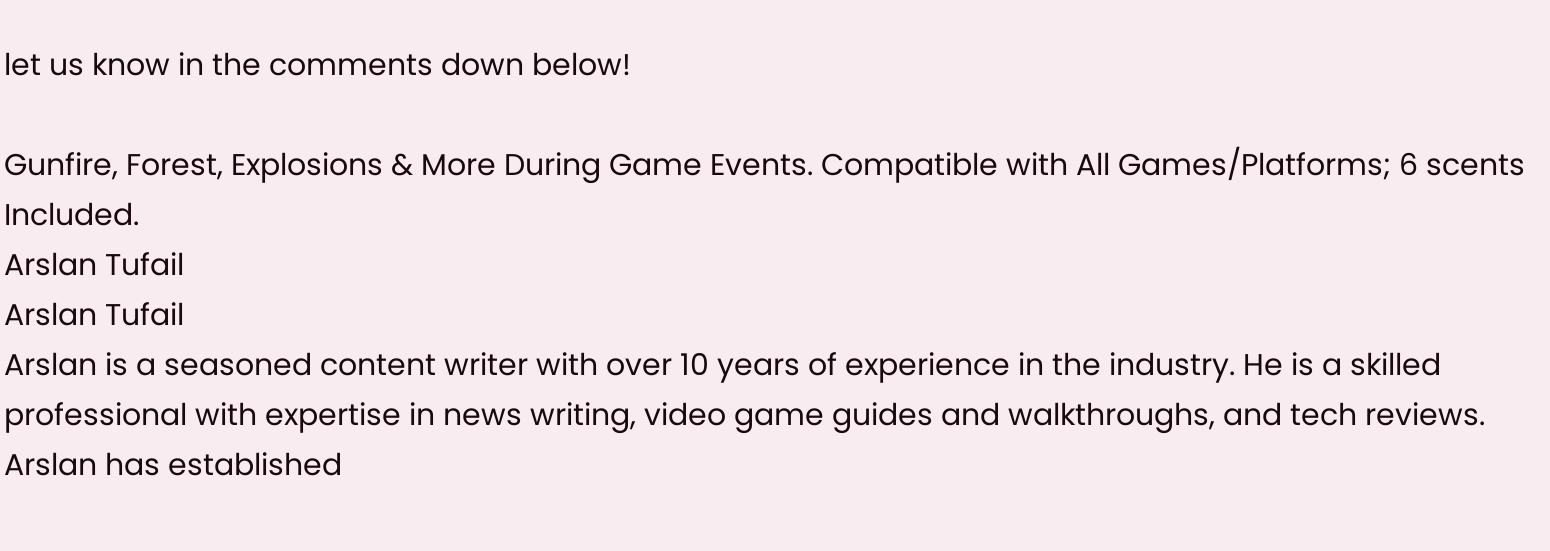let us know in the comments down below!

Gunfire, Forest, Explosions & More During Game Events. Compatible with All Games/Platforms; 6 scents Included.
Arslan Tufail
Arslan Tufail
Arslan is a seasoned content writer with over 10 years of experience in the industry. He is a skilled professional with expertise in news writing, video game guides and walkthroughs, and tech reviews. Arslan has established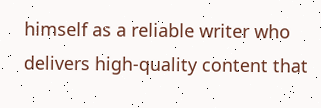himself as a reliable writer who delivers high-quality content that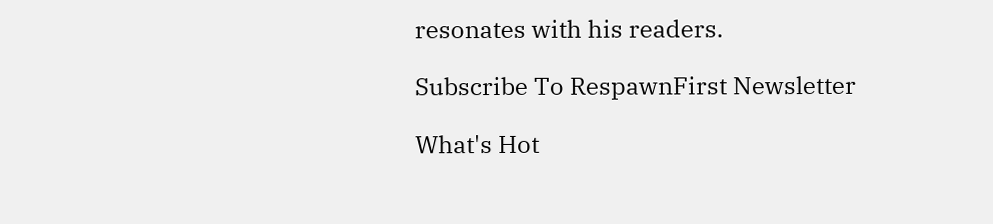resonates with his readers.

Subscribe To RespawnFirst Newsletter

What's Hot